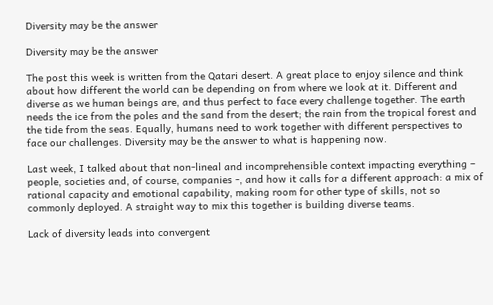Diversity may be the answer

Diversity may be the answer

The post this week is written from the Qatari desert. A great place to enjoy silence and think about how different the world can be depending on from where we look at it. Different and diverse as we human beings are, and thus perfect to face every challenge together. The earth needs the ice from the poles and the sand from the desert; the rain from the tropical forest and the tide from the seas. Equally, humans need to work together with different perspectives to face our challenges. Diversity may be the answer to what is happening now.

Last week, I talked about that non-lineal and incomprehensible context impacting everything – people, societies and, of course, companies -, and how it calls for a different approach: a mix of rational capacity and emotional capability, making room for other type of skills, not so commonly deployed. A straight way to mix this together is building diverse teams.

Lack of diversity leads into convergent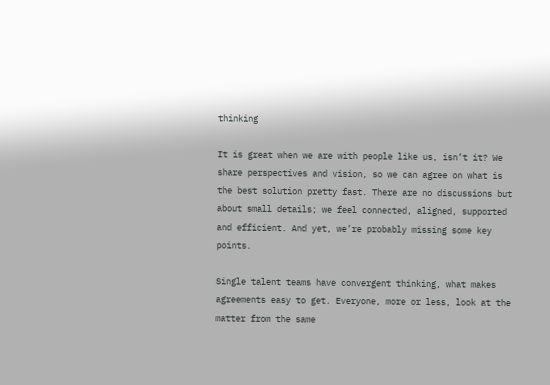thinking

It is great when we are with people like us, isn’t it? We share perspectives and vision, so we can agree on what is the best solution pretty fast. There are no discussions but about small details; we feel connected, aligned, supported and efficient. And yet, we’re probably missing some key points.

Single talent teams have convergent thinking, what makes agreements easy to get. Everyone, more or less, look at the matter from the same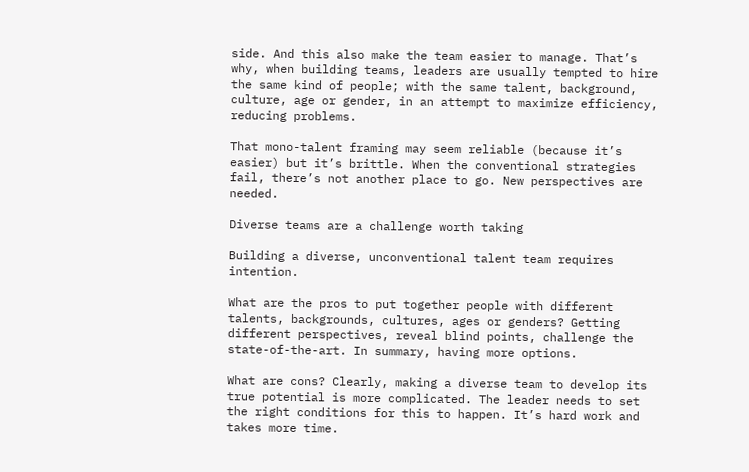side. And this also make the team easier to manage. That’s why, when building teams, leaders are usually tempted to hire the same kind of people; with the same talent, background, culture, age or gender, in an attempt to maximize efficiency, reducing problems.

That mono-talent framing may seem reliable (because it’s easier) but it’s brittle. When the conventional strategies fail, there’s not another place to go. New perspectives are needed.

Diverse teams are a challenge worth taking

Building a diverse, unconventional talent team requires intention.

What are the pros to put together people with different talents, backgrounds, cultures, ages or genders? Getting different perspectives, reveal blind points, challenge the state-of-the-art. In summary, having more options.

What are cons? Clearly, making a diverse team to develop its true potential is more complicated. The leader needs to set the right conditions for this to happen. It’s hard work and takes more time.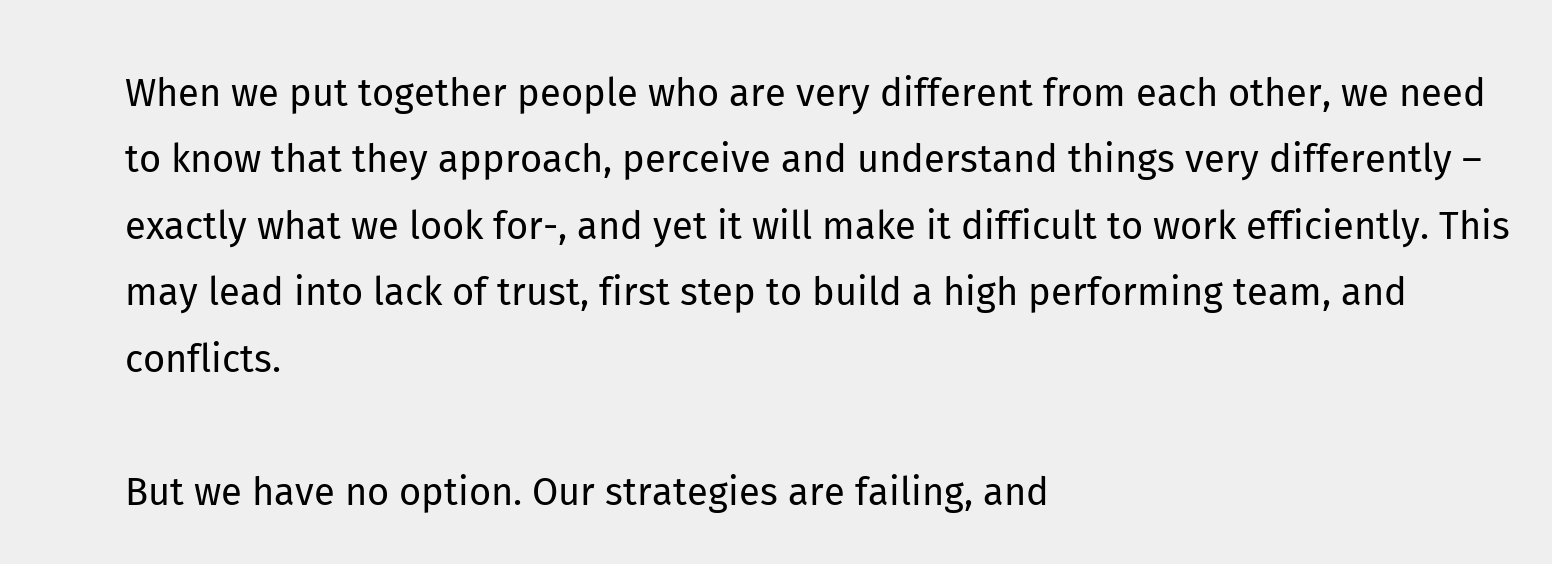When we put together people who are very different from each other, we need to know that they approach, perceive and understand things very differently – exactly what we look for-, and yet it will make it difficult to work efficiently. This may lead into lack of trust, first step to build a high performing team, and conflicts.

But we have no option. Our strategies are failing, and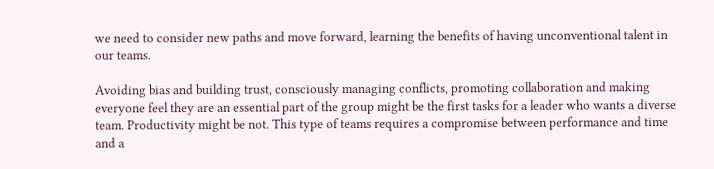we need to consider new paths and move forward, learning the benefits of having unconventional talent in our teams.

Avoiding bias and building trust, consciously managing conflicts, promoting collaboration and making everyone feel they are an essential part of the group might be the first tasks for a leader who wants a diverse team. Productivity might be not. This type of teams requires a compromise between performance and time and a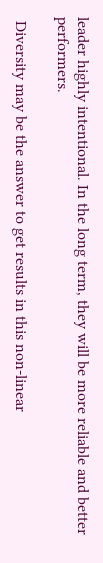leader highly intentional. In the long term, they will be more reliable and better performers.

 Diversity may be the answer to get results in this non-linear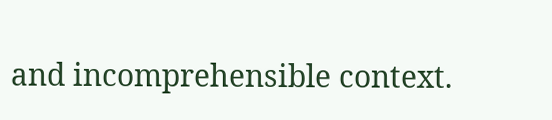and incomprehensible context.